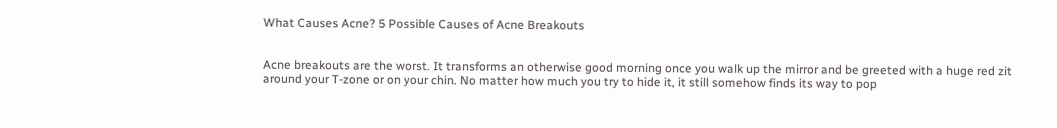What Causes Acne? 5 Possible Causes of Acne Breakouts


Acne breakouts are the worst. It transforms an otherwise good morning once you walk up the mirror and be greeted with a huge red zit around your T-zone or on your chin. No matter how much you try to hide it, it still somehow finds its way to pop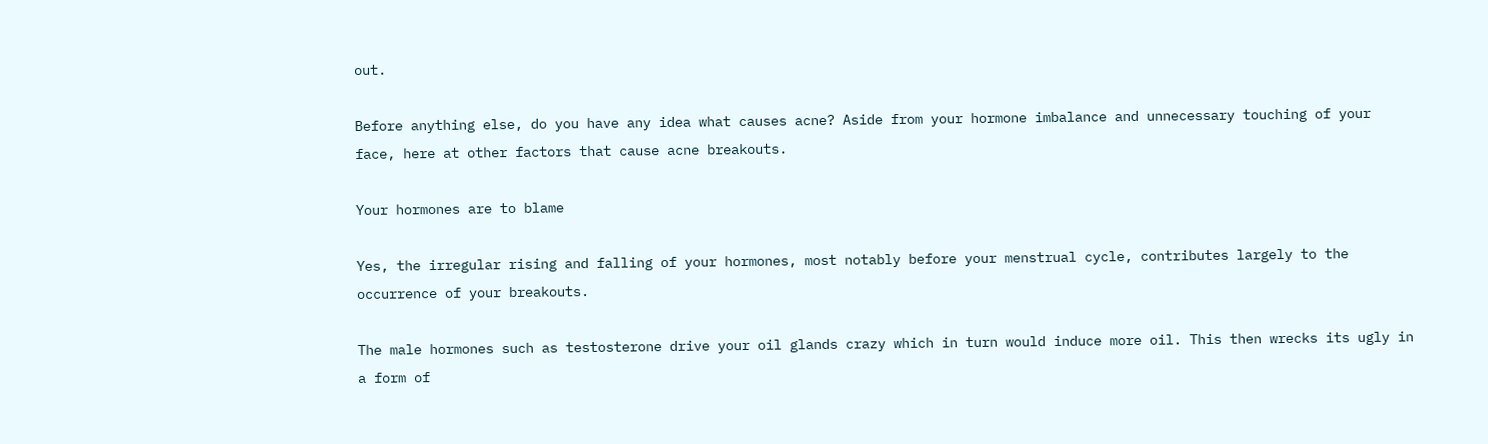out.

Before anything else, do you have any idea what causes acne? Aside from your hormone imbalance and unnecessary touching of your face, here at other factors that cause acne breakouts.

Your hormones are to blame

Yes, the irregular rising and falling of your hormones, most notably before your menstrual cycle, contributes largely to the occurrence of your breakouts.

The male hormones such as testosterone drive your oil glands crazy which in turn would induce more oil. This then wrecks its ugly in a form of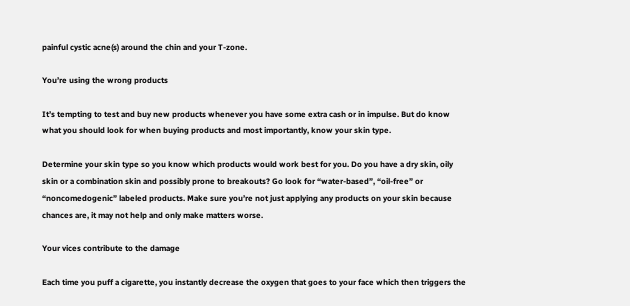painful cystic acne(s) around the chin and your T-zone.

You’re using the wrong products

It’s tempting to test and buy new products whenever you have some extra cash or in impulse. But do know what you should look for when buying products and most importantly, know your skin type.

Determine your skin type so you know which products would work best for you. Do you have a dry skin, oily skin or a combination skin and possibly prone to breakouts? Go look for “water-based”, “oil-free” or “noncomedogenic” labeled products. Make sure you’re not just applying any products on your skin because chances are, it may not help and only make matters worse.

Your vices contribute to the damage

Each time you puff a cigarette, you instantly decrease the oxygen that goes to your face which then triggers the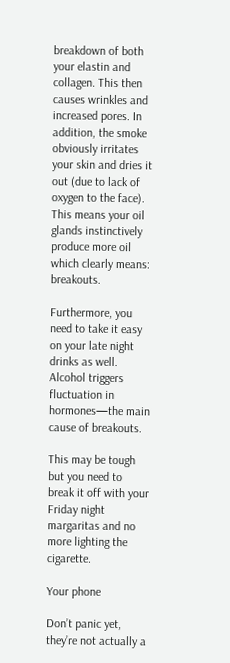breakdown of both your elastin and collagen. This then causes wrinkles and increased pores. In addition, the smoke obviously irritates your skin and dries it out (due to lack of oxygen to the face). This means your oil glands instinctively produce more oil which clearly means: breakouts.

Furthermore, you need to take it easy on your late night drinks as well. Alcohol triggers fluctuation in hormones—the main cause of breakouts.

This may be tough but you need to break it off with your Friday night margaritas and no more lighting the cigarette.

Your phone

Don’t panic yet, they’re not actually a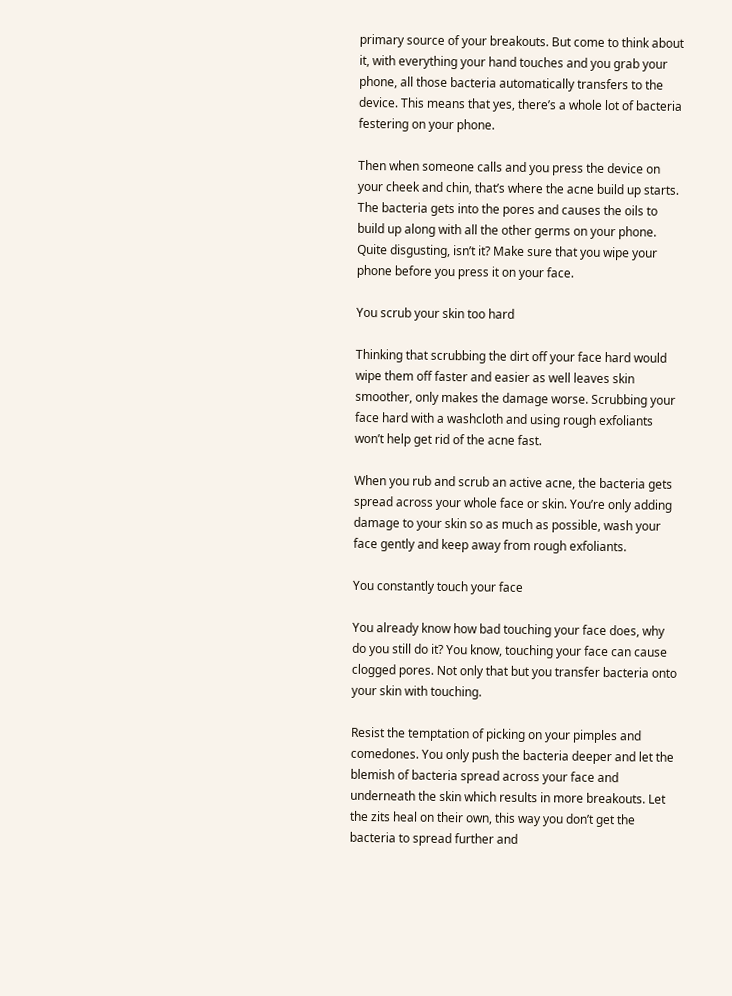primary source of your breakouts. But come to think about it, with everything your hand touches and you grab your phone, all those bacteria automatically transfers to the device. This means that yes, there’s a whole lot of bacteria festering on your phone.

Then when someone calls and you press the device on your cheek and chin, that’s where the acne build up starts. The bacteria gets into the pores and causes the oils to build up along with all the other germs on your phone. Quite disgusting, isn’t it? Make sure that you wipe your phone before you press it on your face.

You scrub your skin too hard

Thinking that scrubbing the dirt off your face hard would wipe them off faster and easier as well leaves skin smoother, only makes the damage worse. Scrubbing your face hard with a washcloth and using rough exfoliants won’t help get rid of the acne fast.

When you rub and scrub an active acne, the bacteria gets spread across your whole face or skin. You’re only adding damage to your skin so as much as possible, wash your face gently and keep away from rough exfoliants.

You constantly touch your face

You already know how bad touching your face does, why do you still do it? You know, touching your face can cause clogged pores. Not only that but you transfer bacteria onto your skin with touching.

Resist the temptation of picking on your pimples and comedones. You only push the bacteria deeper and let the blemish of bacteria spread across your face and underneath the skin which results in more breakouts. Let the zits heal on their own, this way you don’t get the bacteria to spread further and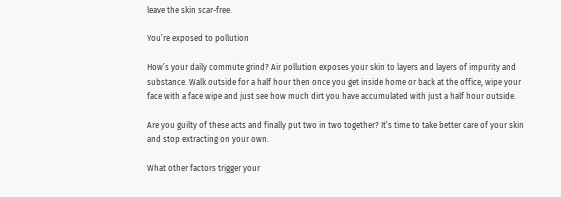leave the skin scar-free.

You’re exposed to pollution

How’s your daily commute grind? Air pollution exposes your skin to layers and layers of impurity and substance. Walk outside for a half hour then once you get inside home or back at the office, wipe your face with a face wipe and just see how much dirt you have accumulated with just a half hour outside.

Are you guilty of these acts and finally put two in two together? It’s time to take better care of your skin and stop extracting on your own.

What other factors trigger your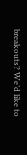breakouts? We’d like to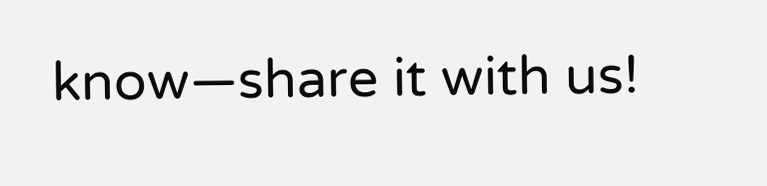know—share it with us!